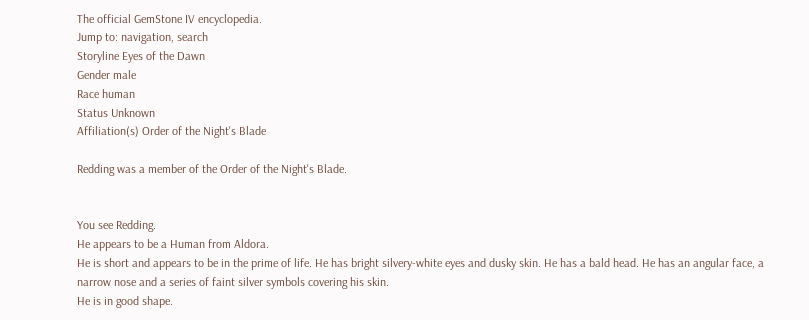The official GemStone IV encyclopedia.
Jump to: navigation, search
Storyline Eyes of the Dawn
Gender male
Race human
Status Unknown
Affiliation(s) Order of the Night's Blade

Redding was a member of the Order of the Night's Blade.


You see Redding.
He appears to be a Human from Aldora.
He is short and appears to be in the prime of life. He has bright silvery-white eyes and dusky skin. He has a bald head. He has an angular face, a narrow nose and a series of faint silver symbols covering his skin.
He is in good shape.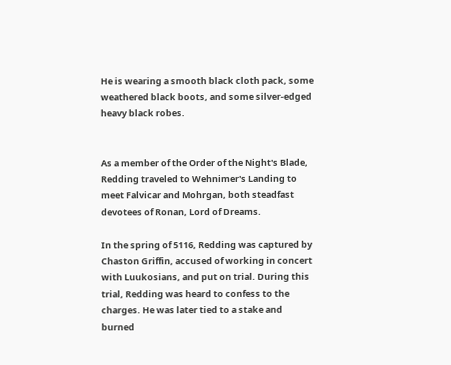He is wearing a smooth black cloth pack, some weathered black boots, and some silver-edged heavy black robes.


As a member of the Order of the Night's Blade, Redding traveled to Wehnimer's Landing to meet Falvicar and Mohrgan, both steadfast devotees of Ronan, Lord of Dreams.

In the spring of 5116, Redding was captured by Chaston Griffin, accused of working in concert with Luukosians, and put on trial. During this trial, Redding was heard to confess to the charges. He was later tied to a stake and burned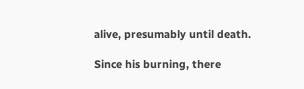alive, presumably until death.

Since his burning, there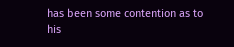has been some contention as to his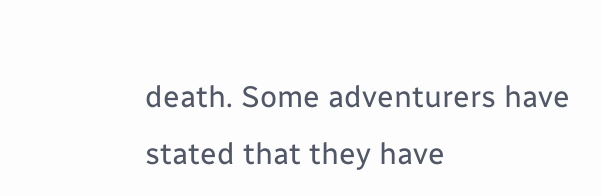death. Some adventurers have stated that they have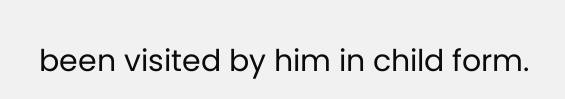been visited by him in child form.